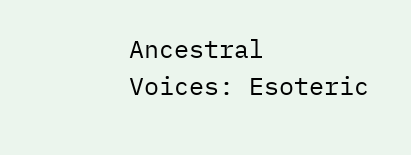Ancestral Voices: Esoteric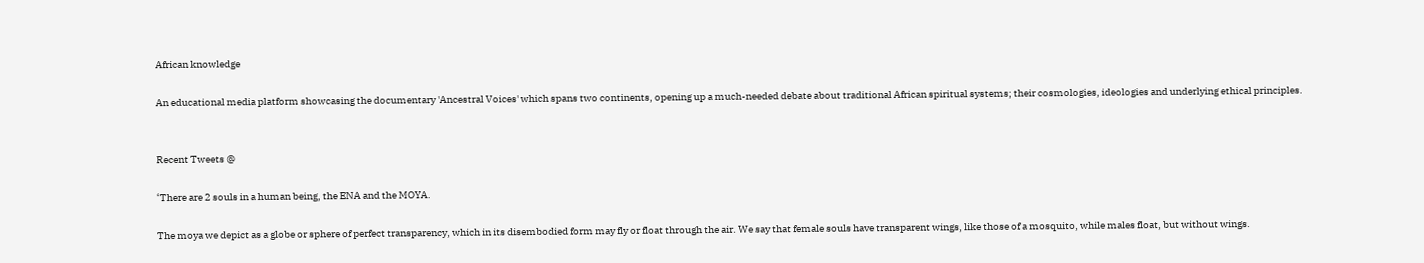African knowledge

An educational media platform showcasing the documentary 'Ancestral Voices' which spans two continents, opening up a much-needed debate about traditional African spiritual systems; their cosmologies, ideologies and underlying ethical principles.


Recent Tweets @

‘There are 2 souls in a human being, the ENA and the MOYA.

The moya we depict as a globe or sphere of perfect transparency, which in its disembodied form may fly or float through the air. We say that female souls have transparent wings, like those of a mosquito, while males float, but without wings.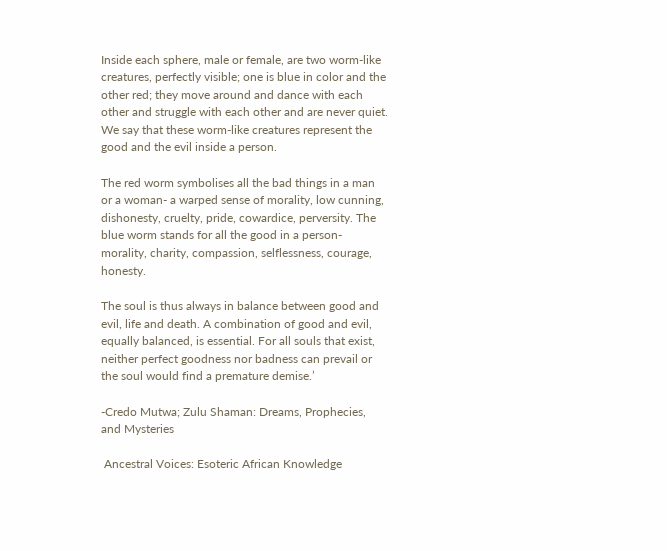Inside each sphere, male or female, are two worm-like creatures, perfectly visible; one is blue in color and the other red; they move around and dance with each other and struggle with each other and are never quiet. We say that these worm-like creatures represent the good and the evil inside a person.

The red worm symbolises all the bad things in a man or a woman- a warped sense of morality, low cunning, dishonesty, cruelty, pride, cowardice, perversity. The blue worm stands for all the good in a person- morality, charity, compassion, selflessness, courage, honesty.

The soul is thus always in balance between good and evil, life and death. A combination of good and evil, equally balanced, is essential. For all souls that exist, neither perfect goodness nor badness can prevail or the soul would find a premature demise.’

-Credo Mutwa; Zulu Shaman: Dreams, Prophecies, and Mysteries

 Ancestral Voices: Esoteric African Knowledge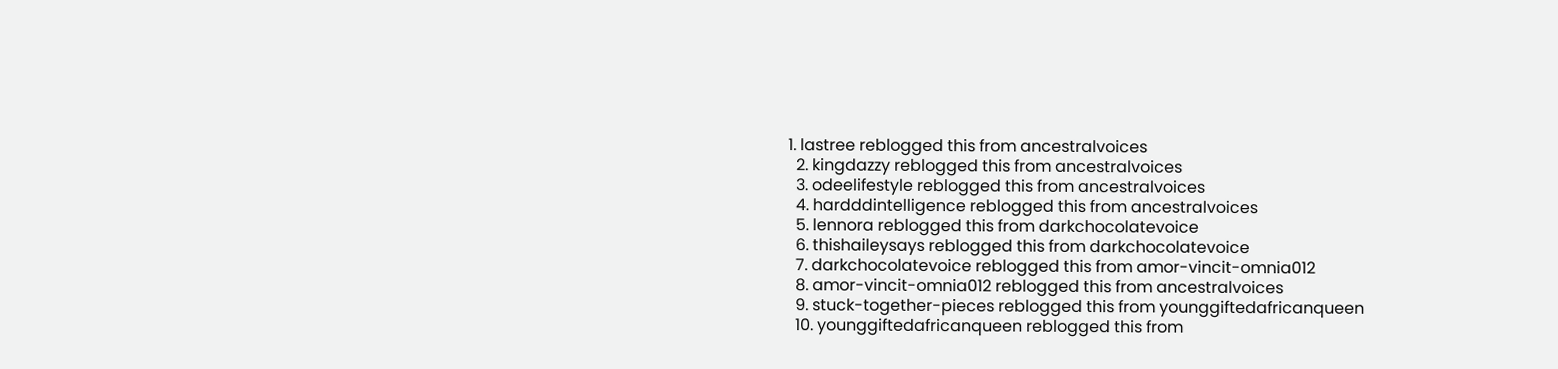1. lastree reblogged this from ancestralvoices
  2. kingdazzy reblogged this from ancestralvoices
  3. odeelifestyle reblogged this from ancestralvoices
  4. hardddintelligence reblogged this from ancestralvoices
  5. lennora reblogged this from darkchocolatevoice
  6. thishaileysays reblogged this from darkchocolatevoice
  7. darkchocolatevoice reblogged this from amor-vincit-omnia012
  8. amor-vincit-omnia012 reblogged this from ancestralvoices
  9. stuck-together-pieces reblogged this from younggiftedafricanqueen
  10. younggiftedafricanqueen reblogged this from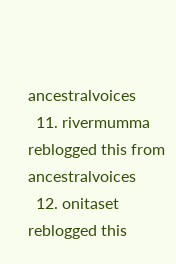ancestralvoices
  11. rivermumma reblogged this from ancestralvoices
  12. onitaset reblogged this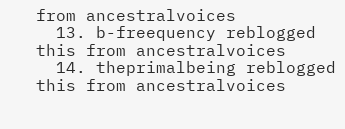from ancestralvoices
  13. b-freequency reblogged this from ancestralvoices
  14. theprimalbeing reblogged this from ancestralvoices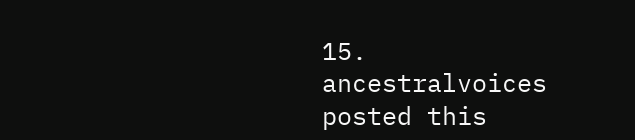15. ancestralvoices posted this